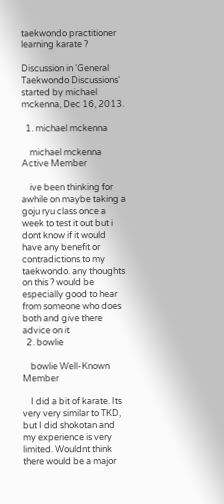taekwondo practitioner learning karate ?

Discussion in 'General Taekwondo Discussions' started by michael mckenna, Dec 16, 2013.

  1. michael mckenna

    michael mckenna Active Member

    ive been thinking for awhile on maybe taking a goju ryu class once a week to test it out but i dont know if it would have any benefit or contradictions to my taekwondo. any thoughts on this ? would be especially good to hear from someone who does both and give there advice on it
  2. bowlie

    bowlie Well-Known Member

    I did a bit of karate. Its very very similar to TKD, but I did shokotan and my experience is very limited. Wouldnt think there would be a major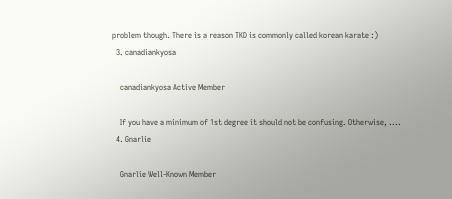problem though. There is a reason TKD is commonly called korean karate :)
  3. canadiankyosa

    canadiankyosa Active Member

    If you have a minimum of 1st degree it should not be confusing. Otherwise, ....
  4. Gnarlie

    Gnarlie Well-Known Member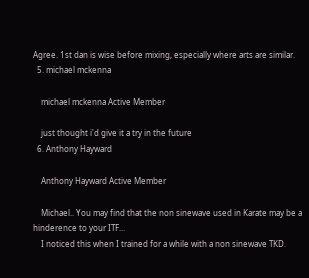Agree. 1st dan is wise before mixing, especially where arts are similar.
  5. michael mckenna

    michael mckenna Active Member

    just thought i'd give it a try in the future
  6. Anthony Hayward

    Anthony Hayward Active Member

    Michael.. You may find that the non sinewave used in Karate may be a hinderence to your ITF...
    I noticed this when I trained for a while with a non sinewave TKD.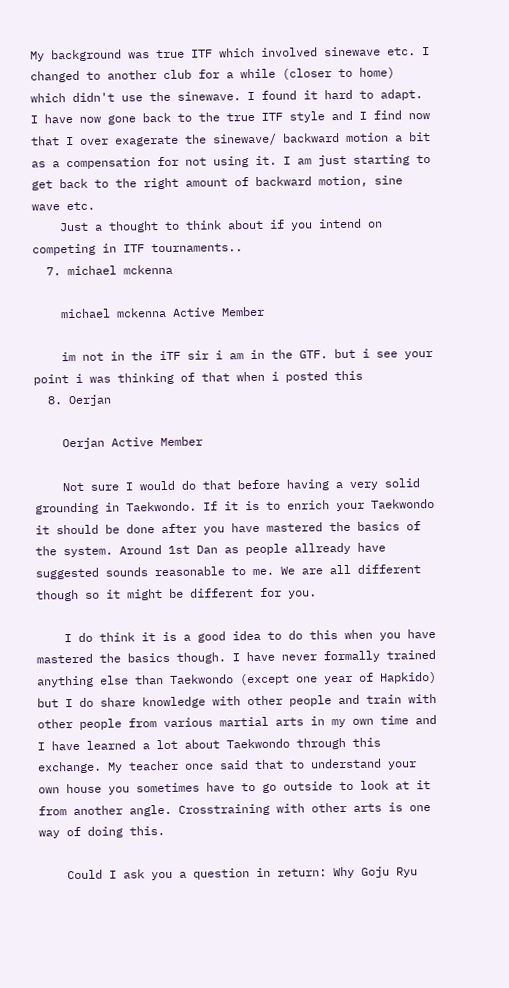My background was true ITF which involved sinewave etc. I changed to another club for a while (closer to home) which didn't use the sinewave. I found it hard to adapt. I have now gone back to the true ITF style and I find now that I over exagerate the sinewave/ backward motion a bit as a compensation for not using it. I am just starting to get back to the right amount of backward motion, sine wave etc.
    Just a thought to think about if you intend on competing in ITF tournaments..
  7. michael mckenna

    michael mckenna Active Member

    im not in the iTF sir i am in the GTF. but i see your point i was thinking of that when i posted this
  8. Oerjan

    Oerjan Active Member

    Not sure I would do that before having a very solid grounding in Taekwondo. If it is to enrich your Taekwondo it should be done after you have mastered the basics of the system. Around 1st Dan as people allready have suggested sounds reasonable to me. We are all different though so it might be different for you.

    I do think it is a good idea to do this when you have mastered the basics though. I have never formally trained anything else than Taekwondo (except one year of Hapkido) but I do share knowledge with other people and train with other people from various martial arts in my own time and I have learned a lot about Taekwondo through this exchange. My teacher once said that to understand your own house you sometimes have to go outside to look at it from another angle. Crosstraining with other arts is one way of doing this.

    Could I ask you a question in return: Why Goju Ryu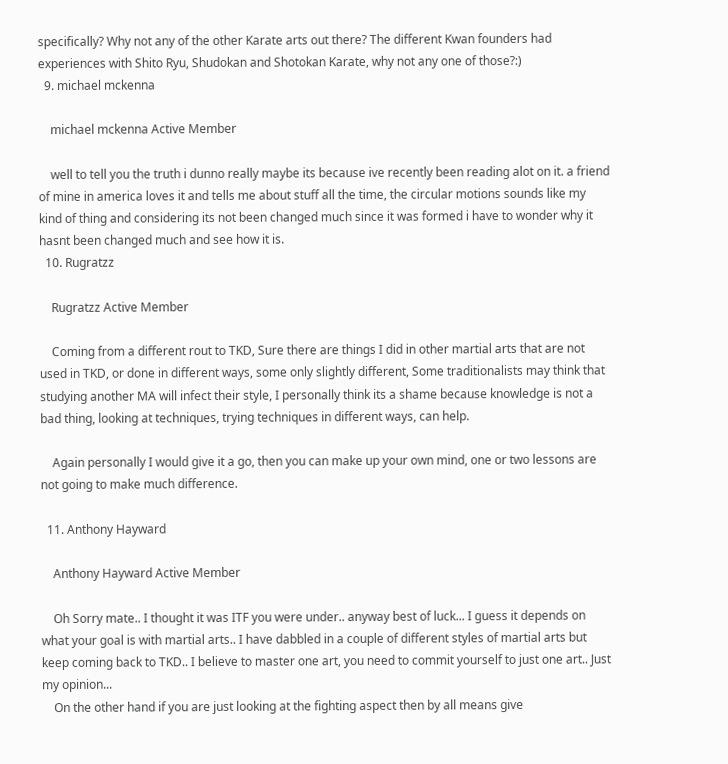specifically? Why not any of the other Karate arts out there? The different Kwan founders had experiences with Shito Ryu, Shudokan and Shotokan Karate, why not any one of those?:)
  9. michael mckenna

    michael mckenna Active Member

    well to tell you the truth i dunno really maybe its because ive recently been reading alot on it. a friend of mine in america loves it and tells me about stuff all the time, the circular motions sounds like my kind of thing and considering its not been changed much since it was formed i have to wonder why it hasnt been changed much and see how it is.
  10. Rugratzz

    Rugratzz Active Member

    Coming from a different rout to TKD, Sure there are things I did in other martial arts that are not used in TKD, or done in different ways, some only slightly different, Some traditionalists may think that studying another MA will infect their style, I personally think its a shame because knowledge is not a bad thing, looking at techniques, trying techniques in different ways, can help.

    Again personally I would give it a go, then you can make up your own mind, one or two lessons are not going to make much difference.

  11. Anthony Hayward

    Anthony Hayward Active Member

    Oh Sorry mate.. I thought it was ITF you were under.. anyway best of luck... I guess it depends on what your goal is with martial arts.. I have dabbled in a couple of different styles of martial arts but keep coming back to TKD.. I believe to master one art, you need to commit yourself to just one art.. Just my opinion...
    On the other hand if you are just looking at the fighting aspect then by all means give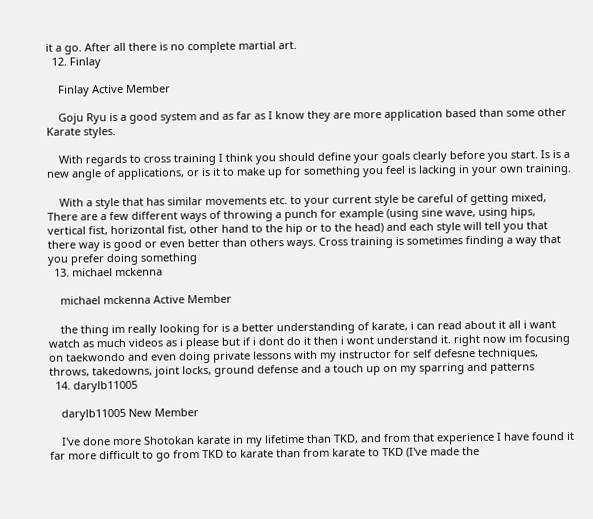it a go. After all there is no complete martial art.
  12. Finlay

    Finlay Active Member

    Goju Ryu is a good system and as far as I know they are more application based than some other Karate styles.

    With regards to cross training I think you should define your goals clearly before you start. Is is a new angle of applications, or is it to make up for something you feel is lacking in your own training.

    With a style that has similar movements etc. to your current style be careful of getting mixed, There are a few different ways of throwing a punch for example (using sine wave, using hips, vertical fist, horizontal fist, other hand to the hip or to the head) and each style will tell you that there way is good or even better than others ways. Cross training is sometimes finding a way that you prefer doing something
  13. michael mckenna

    michael mckenna Active Member

    the thing im really looking for is a better understanding of karate, i can read about it all i want watch as much videos as i please but if i dont do it then i wont understand it. right now im focusing on taekwondo and even doing private lessons with my instructor for self defesne techniques, throws, takedowns, joint locks, ground defense and a touch up on my sparring and patterns
  14. darylb11005

    darylb11005 New Member

    I've done more Shotokan karate in my lifetime than TKD, and from that experience I have found it far more difficult to go from TKD to karate than from karate to TKD (I've made the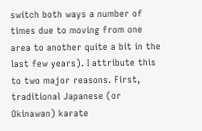switch both ways a number of times due to moving from one area to another quite a bit in the last few years). I attribute this to two major reasons. First, traditional Japanese (or Okinawan) karate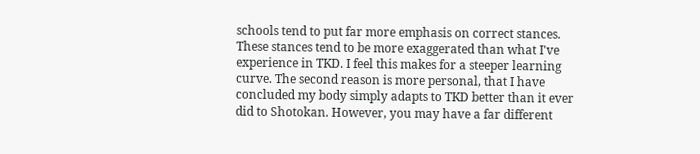schools tend to put far more emphasis on correct stances. These stances tend to be more exaggerated than what I've experience in TKD. I feel this makes for a steeper learning curve. The second reason is more personal, that I have concluded my body simply adapts to TKD better than it ever did to Shotokan. However, you may have a far different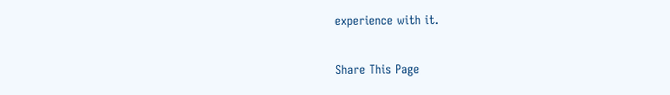experience with it.

Share This Page